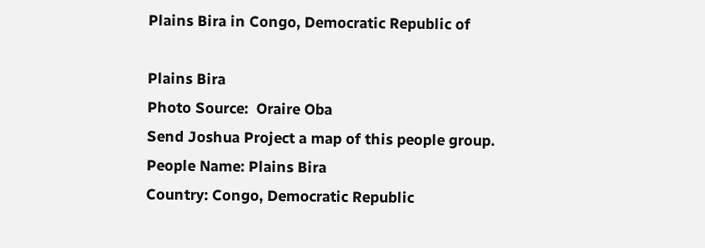Plains Bira in Congo, Democratic Republic of

Plains Bira
Photo Source:  Oraire Oba
Send Joshua Project a map of this people group.
People Name: Plains Bira
Country: Congo, Democratic Republic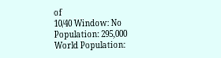of
10/40 Window: No
Population: 295,000
World Population: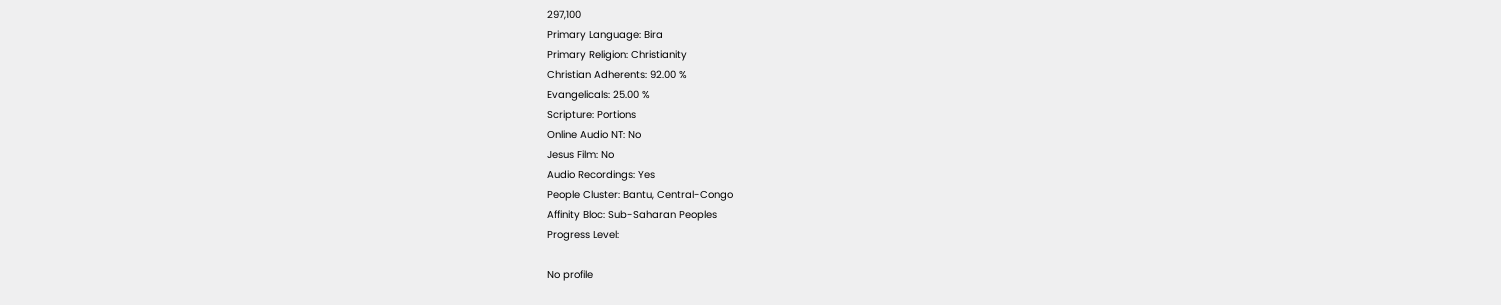297,100
Primary Language: Bira
Primary Religion: Christianity
Christian Adherents: 92.00 %
Evangelicals: 25.00 %
Scripture: Portions
Online Audio NT: No
Jesus Film: No
Audio Recordings: Yes
People Cluster: Bantu, Central-Congo
Affinity Bloc: Sub-Saharan Peoples
Progress Level:

No profile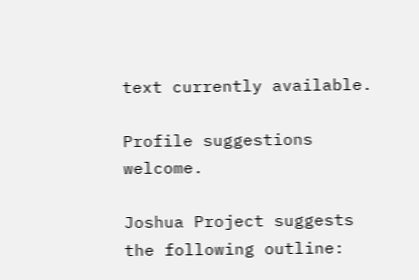text currently available.

Profile suggestions welcome.

Joshua Project suggests the following outline: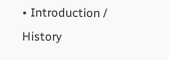• Introduction / History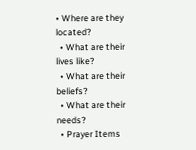• Where are they located?
  • What are their lives like?
  • What are their beliefs?
  • What are their needs?
  • Prayer Items